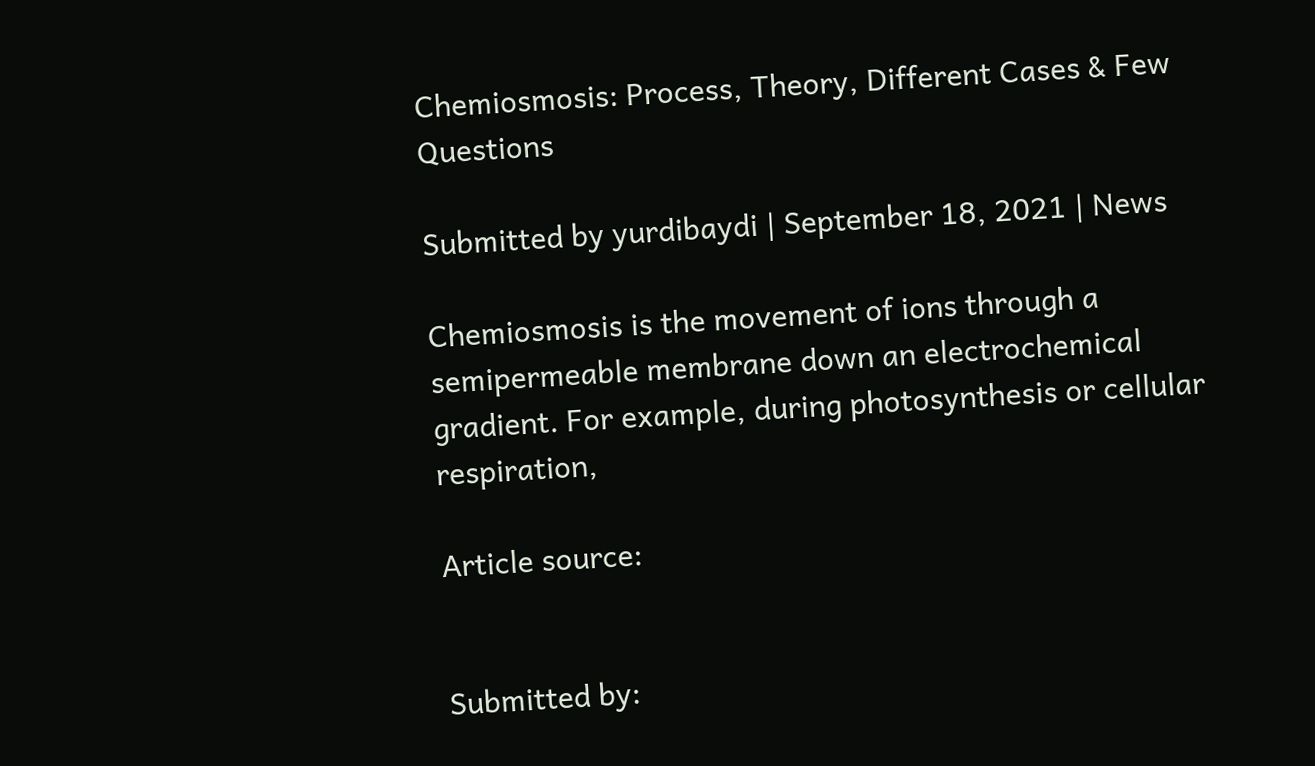Chemiosmosis: Process, Theory, Different Cases & Few Questions

Submitted by yurdibaydi | September 18, 2021 | News

Chemiosmosis is the movement of ions through a semipermeable membrane down an electrochemical gradient. For example, during photosynthesis or cellular respiration,

Article source:


Submitted by: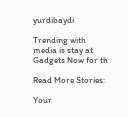yurdibaydi

Trending with media is stay at Gadgets Now for th

Read More Stories:

Your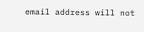email address will not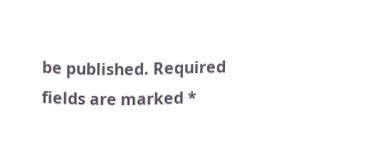be published. Required fields are marked *